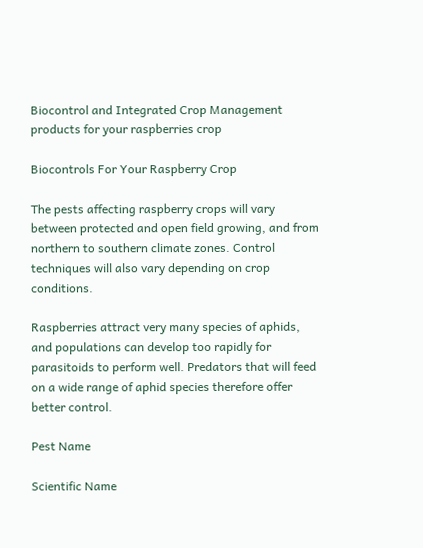Biocontrol and Integrated Crop Management products for your raspberries crop

Biocontrols For Your Raspberry Crop

The pests affecting raspberry crops will vary between protected and open field growing, and from northern to southern climate zones. Control techniques will also vary depending on crop conditions.

Raspberries attract very many species of aphids, and populations can develop too rapidly for parasitoids to perform well. Predators that will feed on a wide range of aphid species therefore offer better control.

Pest Name

Scientific Name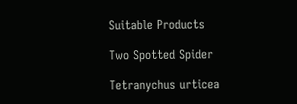Suitable Products

Two Spotted Spider

Tetranychus urticea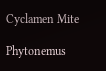Cyclamen Mite

Phytonemus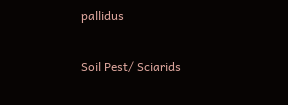pallidus

Soil Pest/ Sciarids